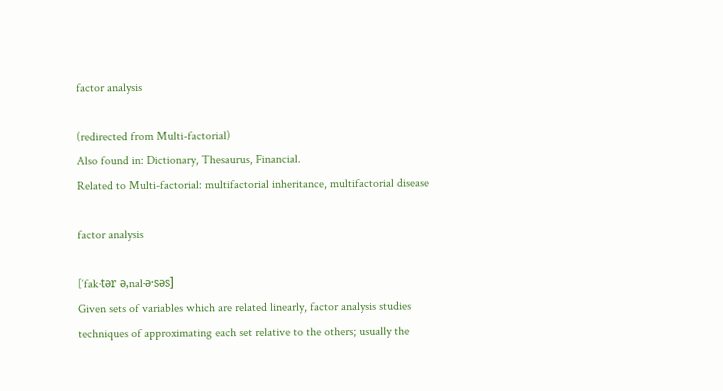factor analysis

(redirected from Multi-factorial)
Also found in: Dictionary, Thesaurus, Financial.
Related to Multi-factorial: multifactorial inheritance, multifactorial disease

factor analysis

[′fak·tər ə‚nal·ə·səs]
Given sets of variables which are related linearly, factor analysis studies techniques of approximating each set relative to the others; usually the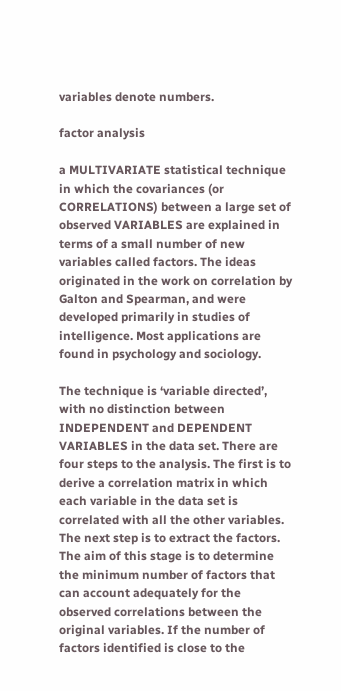variables denote numbers.

factor analysis

a MULTIVARIATE statistical technique in which the covariances (or CORRELATIONS) between a large set of observed VARIABLES are explained in terms of a small number of new variables called factors. The ideas originated in the work on correlation by Galton and Spearman, and were developed primarily in studies of intelligence. Most applications are found in psychology and sociology.

The technique is ‘variable directed’, with no distinction between INDEPENDENT and DEPENDENT VARIABLES in the data set. There are four steps to the analysis. The first is to derive a correlation matrix in which each variable in the data set is correlated with all the other variables. The next step is to extract the factors. The aim of this stage is to determine the minimum number of factors that can account adequately for the observed correlations between the original variables. If the number of factors identified is close to the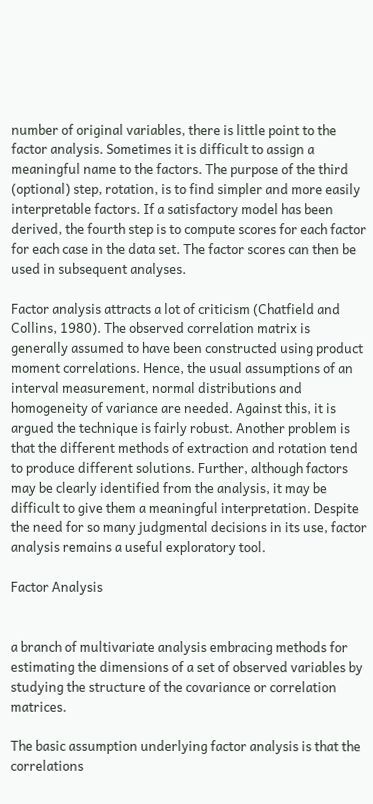number of original variables, there is little point to the factor analysis. Sometimes it is difficult to assign a meaningful name to the factors. The purpose of the third (optional) step, rotation, is to find simpler and more easily interpretable factors. If a satisfactory model has been derived, the fourth step is to compute scores for each factor for each case in the data set. The factor scores can then be used in subsequent analyses.

Factor analysis attracts a lot of criticism (Chatfield and Collins, 1980). The observed correlation matrix is generally assumed to have been constructed using product moment correlations. Hence, the usual assumptions of an interval measurement, normal distributions and homogeneity of variance are needed. Against this, it is argued the technique is fairly robust. Another problem is that the different methods of extraction and rotation tend to produce different solutions. Further, although factors may be clearly identified from the analysis, it may be difficult to give them a meaningful interpretation. Despite the need for so many judgmental decisions in its use, factor analysis remains a useful exploratory tool.

Factor Analysis


a branch of multivariate analysis embracing methods for estimating the dimensions of a set of observed variables by studying the structure of the covariance or correlation matrices.

The basic assumption underlying factor analysis is that the correlations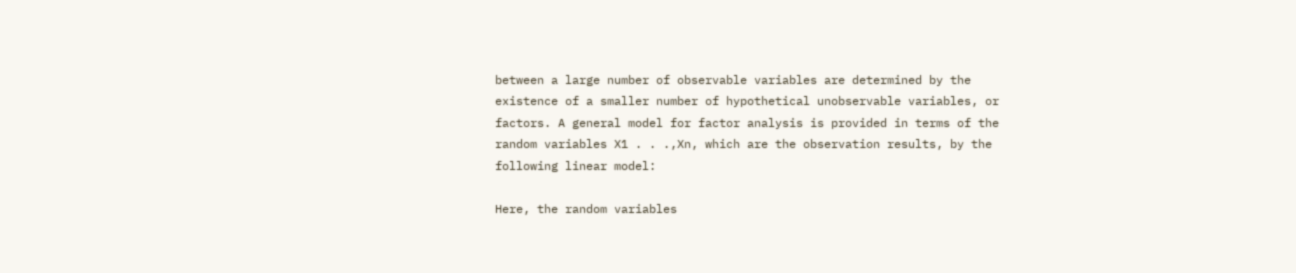between a large number of observable variables are determined by the existence of a smaller number of hypothetical unobservable variables, or factors. A general model for factor analysis is provided in terms of the random variables X1 . . .,Xn, which are the observation results, by the following linear model:

Here, the random variables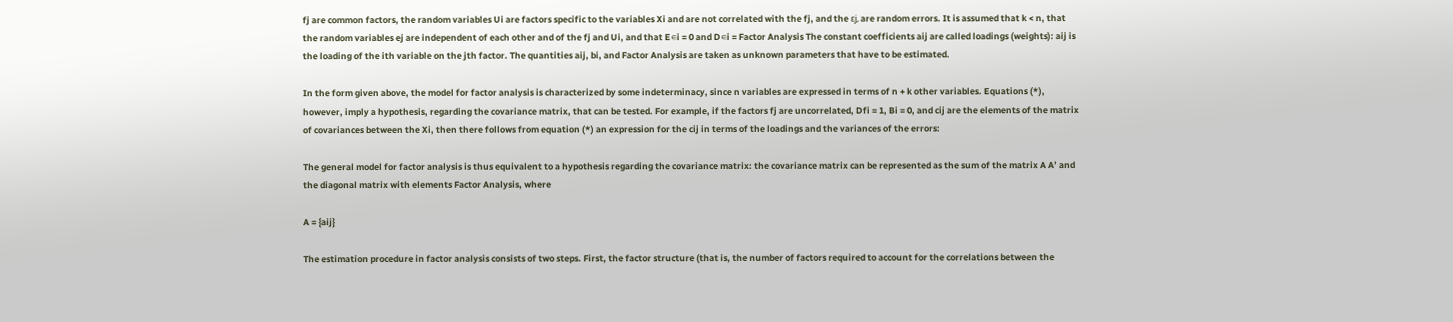fj are common factors, the random variables Ui are factors specific to the variables Xi and are not correlated with the fj, and the εj, are random errors. It is assumed that k < n, that the random variables ej are independent of each other and of the fj and Ui, and that E∊i = 0 and D∊i = Factor Analysis The constant coefficients aij are called loadings (weights): aij is the loading of the ith variable on the jth factor. The quantities aij, bi, and Factor Analysis are taken as unknown parameters that have to be estimated.

In the form given above, the model for factor analysis is characterized by some indeterminacy, since n variables are expressed in terms of n + k other variables. Equations (*), however, imply a hypothesis, regarding the covariance matrix, that can be tested. For example, if the factors fj are uncorrelated, Dfi = 1, Bi = 0, and cij are the elements of the matrix of covariances between the Xi, then there follows from equation (*) an expression for the cij in terms of the loadings and the variances of the errors:

The general model for factor analysis is thus equivalent to a hypothesis regarding the covariance matrix: the covariance matrix can be represented as the sum of the matrix A A’ and the diagonal matrix with elements Factor Analysis, where

A = {aij}

The estimation procedure in factor analysis consists of two steps. First, the factor structure (that is, the number of factors required to account for the correlations between the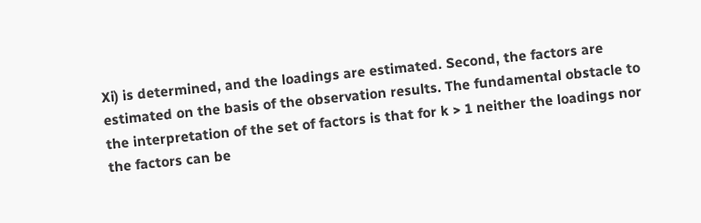Xi) is determined, and the loadings are estimated. Second, the factors are estimated on the basis of the observation results. The fundamental obstacle to the interpretation of the set of factors is that for k > 1 neither the loadings nor the factors can be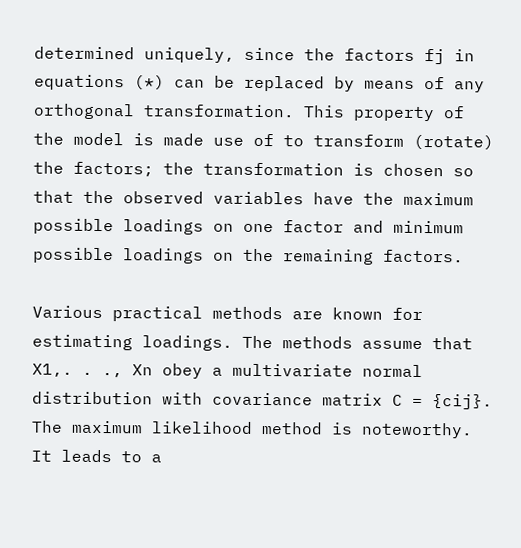determined uniquely, since the factors fj in equations (*) can be replaced by means of any orthogonal transformation. This property of the model is made use of to transform (rotate) the factors; the transformation is chosen so that the observed variables have the maximum possible loadings on one factor and minimum possible loadings on the remaining factors.

Various practical methods are known for estimating loadings. The methods assume that X1,. . ., Xn obey a multivariate normal distribution with covariance matrix C = {cij}. The maximum likelihood method is noteworthy. It leads to a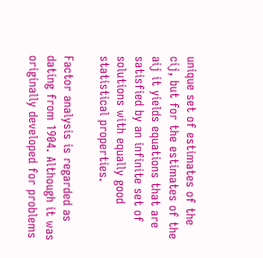unique set of estimates of the cij, but for the estimates of the aij it yields equations that are satisfied by an infinite set of solutions with equally good statistical properties.

Factor analysis is regarded as dating from 1904. Although it was originally developed for problems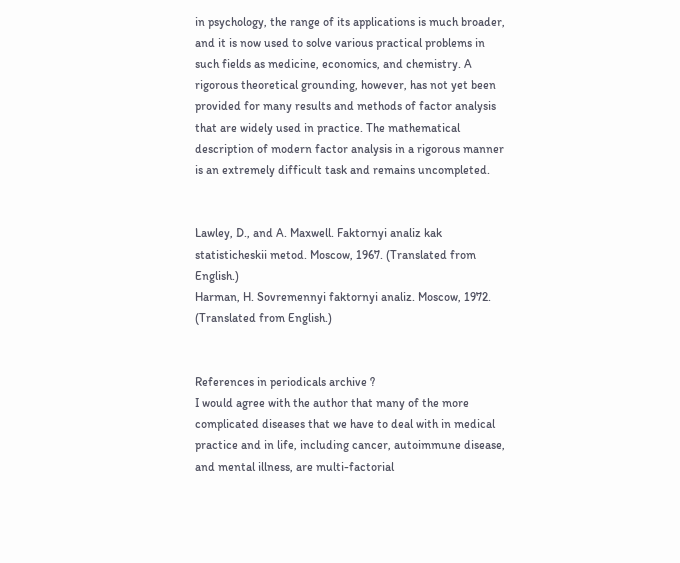in psychology, the range of its applications is much broader, and it is now used to solve various practical problems in such fields as medicine, economics, and chemistry. A rigorous theoretical grounding, however, has not yet been provided for many results and methods of factor analysis that are widely used in practice. The mathematical description of modern factor analysis in a rigorous manner is an extremely difficult task and remains uncompleted.


Lawley, D., and A. Maxwell. Faktornyi analiz kak statisticheskii metod. Moscow, 1967. (Translated from English.)
Harman, H. Sovremennyi faktornyi analiz. Moscow, 1972. (Translated from English.)


References in periodicals archive ?
I would agree with the author that many of the more complicated diseases that we have to deal with in medical practice and in life, including cancer, autoimmune disease, and mental illness, are multi-factorial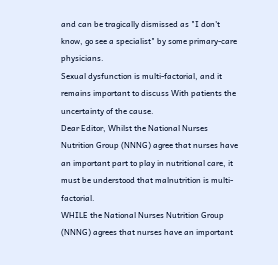and can be tragically dismissed as "I don't know, go see a specialist" by some primary-care physicians.
Sexual dysfunction is multi-factorial, and it remains important to discuss With patients the uncertainty of the cause.
Dear Editor, Whilst the National Nurses Nutrition Group (NNNG) agree that nurses have an important part to play in nutritional care, it must be understood that malnutrition is multi-factorial.
WHILE the National Nurses Nutrition Group (NNNG) agrees that nurses have an important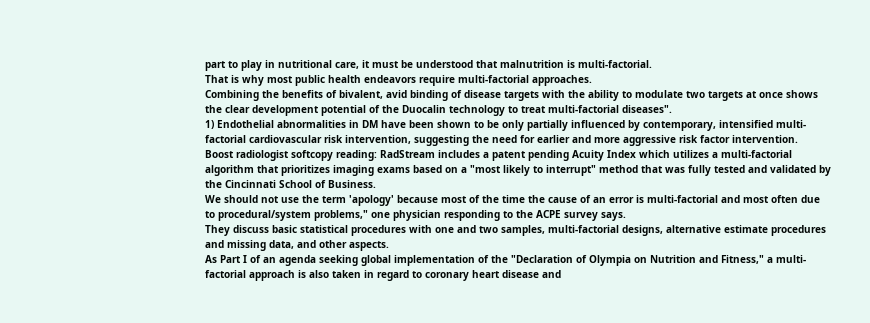part to play in nutritional care, it must be understood that malnutrition is multi-factorial.
That is why most public health endeavors require multi-factorial approaches.
Combining the benefits of bivalent, avid binding of disease targets with the ability to modulate two targets at once shows the clear development potential of the Duocalin technology to treat multi-factorial diseases".
1) Endothelial abnormalities in DM have been shown to be only partially influenced by contemporary, intensified multi-factorial cardiovascular risk intervention, suggesting the need for earlier and more aggressive risk factor intervention.
Boost radiologist softcopy reading: RadStream includes a patent pending Acuity Index which utilizes a multi-factorial algorithm that prioritizes imaging exams based on a "most likely to interrupt" method that was fully tested and validated by the Cincinnati School of Business.
We should not use the term 'apology' because most of the time the cause of an error is multi-factorial and most often due to procedural/system problems," one physician responding to the ACPE survey says.
They discuss basic statistical procedures with one and two samples, multi-factorial designs, alternative estimate procedures and missing data, and other aspects.
As Part I of an agenda seeking global implementation of the "Declaration of Olympia on Nutrition and Fitness," a multi-factorial approach is also taken in regard to coronary heart disease and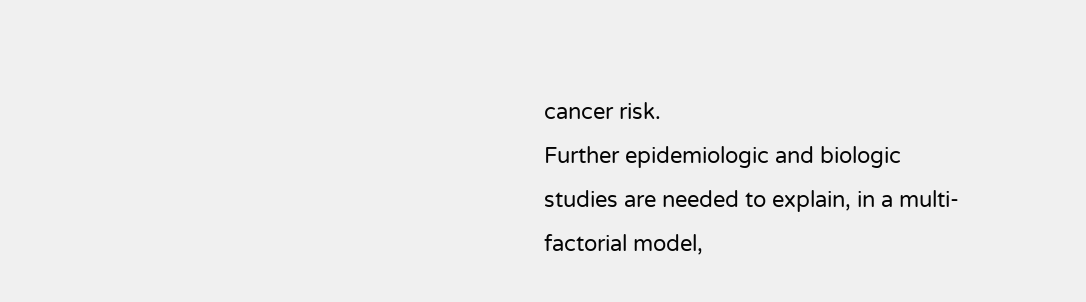cancer risk.
Further epidemiologic and biologic studies are needed to explain, in a multi-factorial model,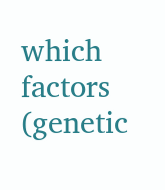which factors (genetic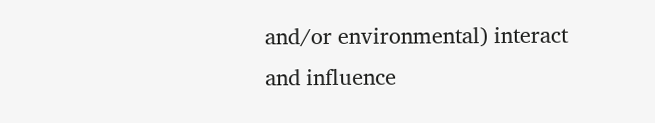and/or environmental) interact and influence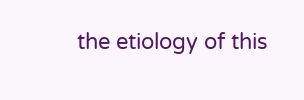the etiology of this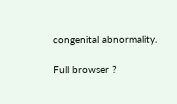congenital abnormality.

Full browser ?